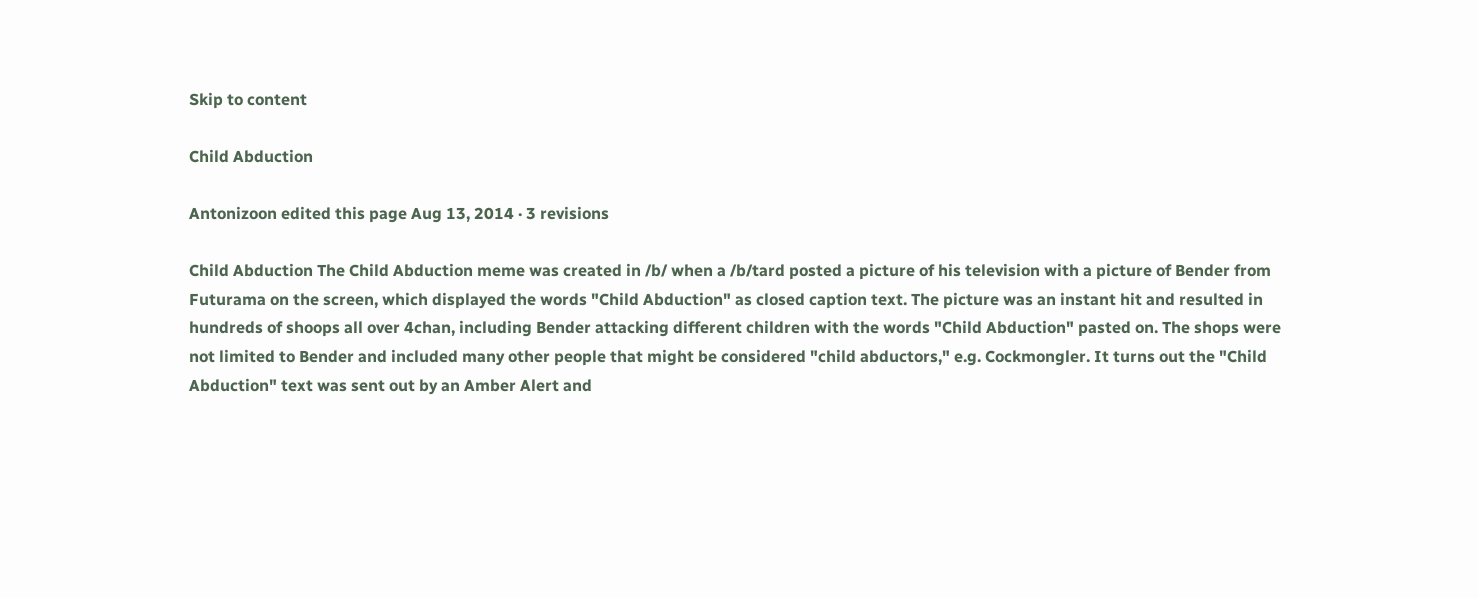Skip to content

Child Abduction

Antonizoon edited this page Aug 13, 2014 · 3 revisions

Child Abduction The Child Abduction meme was created in /b/ when a /b/tard posted a picture of his television with a picture of Bender from Futurama on the screen, which displayed the words "Child Abduction" as closed caption text. The picture was an instant hit and resulted in hundreds of shoops all over 4chan, including Bender attacking different children with the words "Child Abduction" pasted on. The shops were not limited to Bender and included many other people that might be considered "child abductors," e.g. Cockmongler. It turns out the "Child Abduction" text was sent out by an Amber Alert and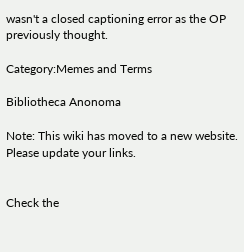wasn't a closed captioning error as the OP previously thought.

Category:Memes and Terms

Bibliotheca Anonoma

Note: This wiki has moved to a new website. Please update your links.


Check the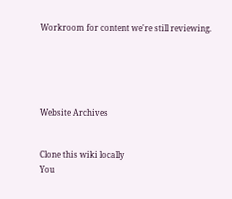Workroom for content we're still reviewing.





Website Archives


Clone this wiki locally
You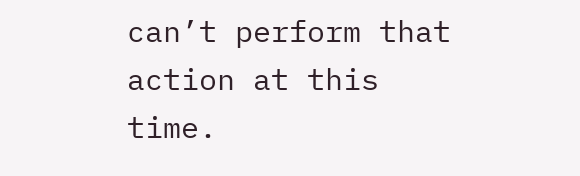can’t perform that action at this time.